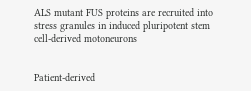ALS mutant FUS proteins are recruited into stress granules in induced pluripotent stem cell-derived motoneurons


Patient-derived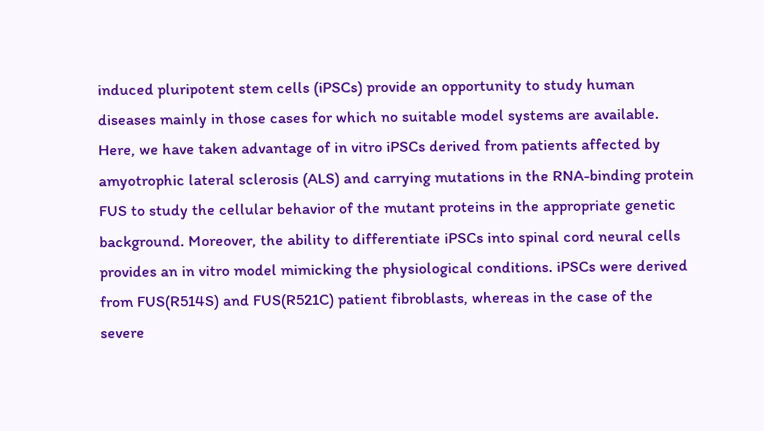induced pluripotent stem cells (iPSCs) provide an opportunity to study human diseases mainly in those cases for which no suitable model systems are available. Here, we have taken advantage of in vitro iPSCs derived from patients affected by amyotrophic lateral sclerosis (ALS) and carrying mutations in the RNA-binding protein FUS to study the cellular behavior of the mutant proteins in the appropriate genetic background. Moreover, the ability to differentiate iPSCs into spinal cord neural cells provides an in vitro model mimicking the physiological conditions. iPSCs were derived from FUS(R514S) and FUS(R521C) patient fibroblasts, whereas in the case of the severe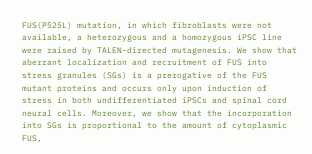FUS(P525L) mutation, in which fibroblasts were not available, a heterozygous and a homozygous iPSC line were raised by TALEN-directed mutagenesis. We show that aberrant localization and recruitment of FUS into stress granules (SGs) is a prerogative of the FUS mutant proteins and occurs only upon induction of stress in both undifferentiated iPSCs and spinal cord neural cells. Moreover, we show that the incorporation into SGs is proportional to the amount of cytoplasmic FUS,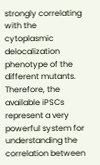strongly correlating with the cytoplasmic delocalization phenotype of the different mutants. Therefore, the available iPSCs represent a very powerful system for understanding the correlation between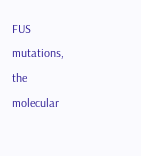FUS mutations, the molecular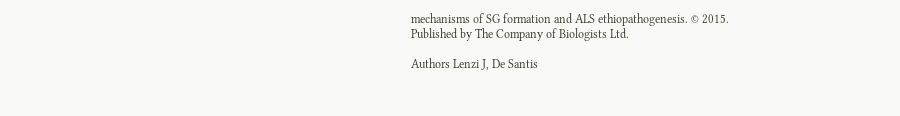mechanisms of SG formation and ALS ethiopathogenesis. © 2015. Published by The Company of Biologists Ltd.

Authors Lenzi J, De Santis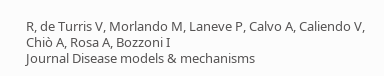R, de Turris V, Morlando M, Laneve P, Calvo A, Caliendo V, Chiò A, Rosa A, Bozzoni I
Journal Disease models & mechanisms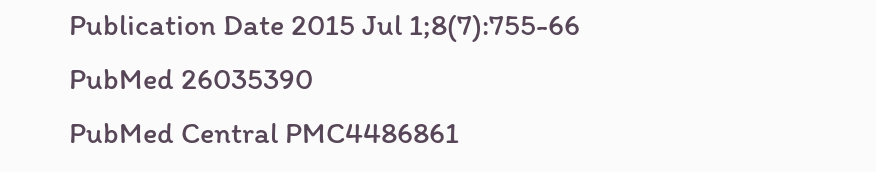Publication Date 2015 Jul 1;8(7):755-66
PubMed 26035390
PubMed Central PMC4486861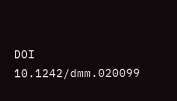DOI 10.1242/dmm.020099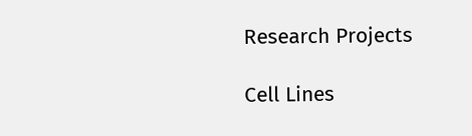Research Projects

Cell Lines